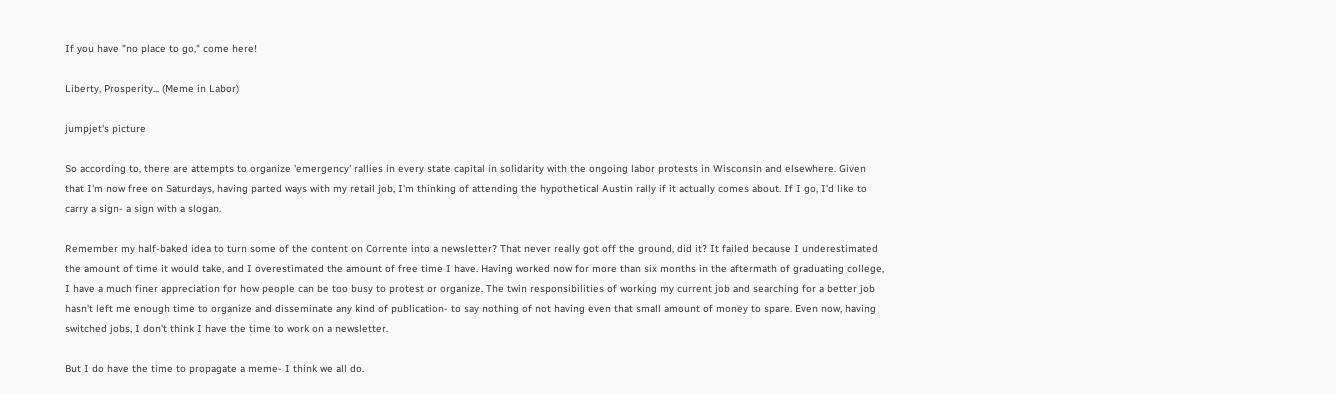If you have "no place to go," come here!

Liberty, Prosperity... (Meme in Labor)

jumpjet's picture

So according to, there are attempts to organize 'emergency' rallies in every state capital in solidarity with the ongoing labor protests in Wisconsin and elsewhere. Given that I'm now free on Saturdays, having parted ways with my retail job, I'm thinking of attending the hypothetical Austin rally if it actually comes about. If I go, I'd like to carry a sign- a sign with a slogan.

Remember my half-baked idea to turn some of the content on Corrente into a newsletter? That never really got off the ground, did it? It failed because I underestimated the amount of time it would take, and I overestimated the amount of free time I have. Having worked now for more than six months in the aftermath of graduating college, I have a much finer appreciation for how people can be too busy to protest or organize. The twin responsibilities of working my current job and searching for a better job hasn't left me enough time to organize and disseminate any kind of publication- to say nothing of not having even that small amount of money to spare. Even now, having switched jobs, I don't think I have the time to work on a newsletter.

But I do have the time to propagate a meme- I think we all do.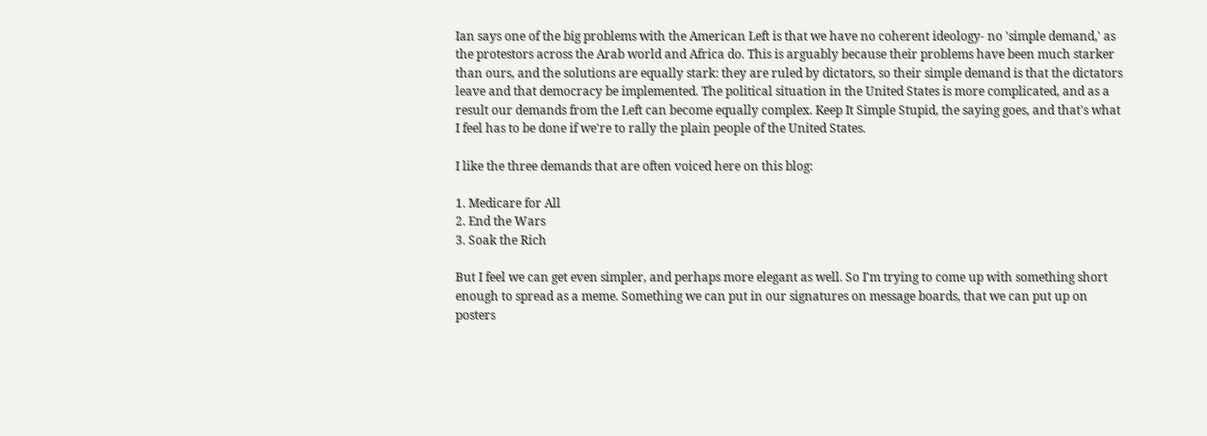Ian says one of the big problems with the American Left is that we have no coherent ideology- no 'simple demand,' as the protestors across the Arab world and Africa do. This is arguably because their problems have been much starker than ours, and the solutions are equally stark: they are ruled by dictators, so their simple demand is that the dictators leave and that democracy be implemented. The political situation in the United States is more complicated, and as a result our demands from the Left can become equally complex. Keep It Simple Stupid, the saying goes, and that's what I feel has to be done if we're to rally the plain people of the United States.

I like the three demands that are often voiced here on this blog:

1. Medicare for All
2. End the Wars
3. Soak the Rich

But I feel we can get even simpler, and perhaps more elegant as well. So I'm trying to come up with something short enough to spread as a meme. Something we can put in our signatures on message boards, that we can put up on posters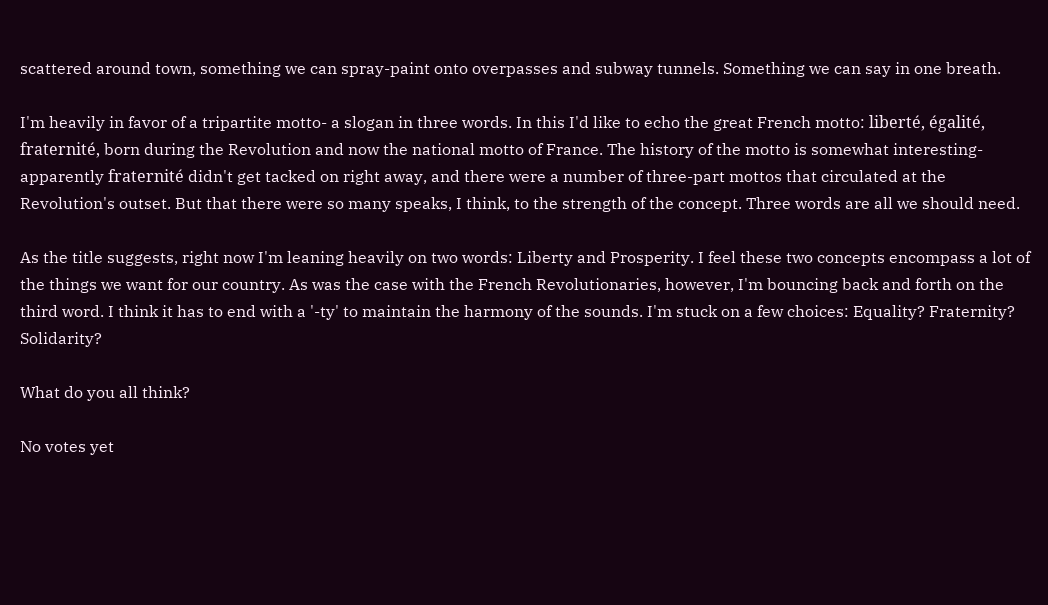scattered around town, something we can spray-paint onto overpasses and subway tunnels. Something we can say in one breath.

I'm heavily in favor of a tripartite motto- a slogan in three words. In this I'd like to echo the great French motto: liberté, égalité, fraternité, born during the Revolution and now the national motto of France. The history of the motto is somewhat interesting- apparently fraternité didn't get tacked on right away, and there were a number of three-part mottos that circulated at the Revolution's outset. But that there were so many speaks, I think, to the strength of the concept. Three words are all we should need.

As the title suggests, right now I'm leaning heavily on two words: Liberty and Prosperity. I feel these two concepts encompass a lot of the things we want for our country. As was the case with the French Revolutionaries, however, I'm bouncing back and forth on the third word. I think it has to end with a '-ty' to maintain the harmony of the sounds. I'm stuck on a few choices: Equality? Fraternity? Solidarity?

What do you all think?

No votes yet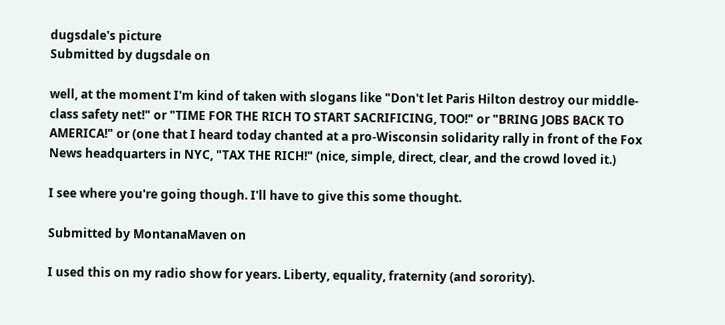dugsdale's picture
Submitted by dugsdale on

well, at the moment I'm kind of taken with slogans like "Don't let Paris Hilton destroy our middle-class safety net!" or "TIME FOR THE RICH TO START SACRIFICING, TOO!" or "BRING JOBS BACK TO AMERICA!" or (one that I heard today chanted at a pro-Wisconsin solidarity rally in front of the Fox News headquarters in NYC, "TAX THE RICH!" (nice, simple, direct, clear, and the crowd loved it.)

I see where you're going though. I'll have to give this some thought.

Submitted by MontanaMaven on

I used this on my radio show for years. Liberty, equality, fraternity (and sorority).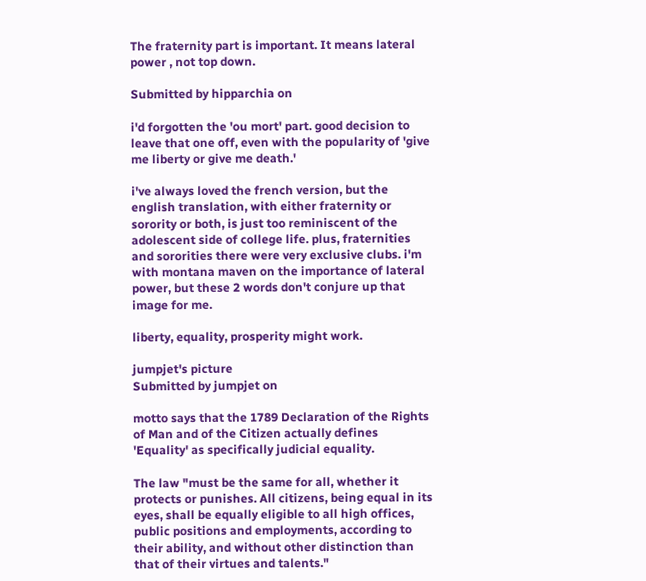The fraternity part is important. It means lateral power , not top down.

Submitted by hipparchia on

i'd forgotten the 'ou mort' part. good decision to leave that one off, even with the popularity of 'give me liberty or give me death.'

i've always loved the french version, but the english translation, with either fraternity or sorority or both, is just too reminiscent of the adolescent side of college life. plus, fraternities and sororities there were very exclusive clubs. i'm with montana maven on the importance of lateral power, but these 2 words don't conjure up that image for me.

liberty, equality, prosperity might work.

jumpjet's picture
Submitted by jumpjet on

motto says that the 1789 Declaration of the Rights of Man and of the Citizen actually defines 'Equality' as specifically judicial equality.

The law "must be the same for all, whether it protects or punishes. All citizens, being equal in its eyes, shall be equally eligible to all high offices, public positions and employments, according to their ability, and without other distinction than that of their virtues and talents."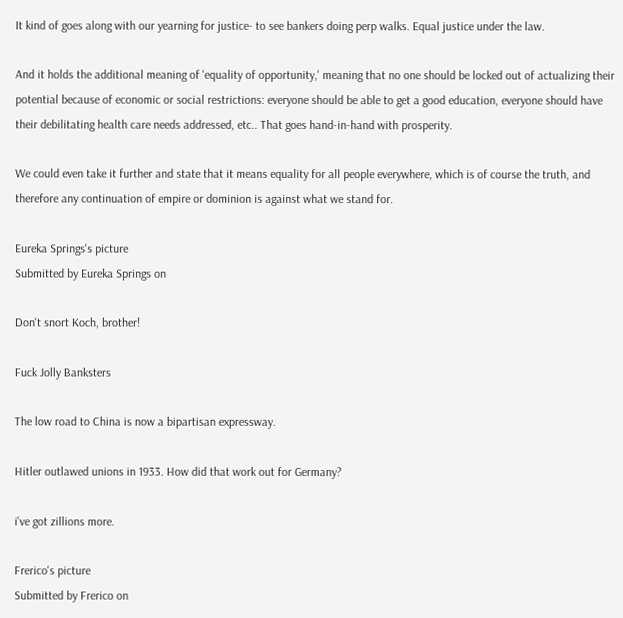It kind of goes along with our yearning for justice- to see bankers doing perp walks. Equal justice under the law.

And it holds the additional meaning of 'equality of opportunity,' meaning that no one should be locked out of actualizing their potential because of economic or social restrictions: everyone should be able to get a good education, everyone should have their debilitating health care needs addressed, etc.. That goes hand-in-hand with prosperity.

We could even take it further and state that it means equality for all people everywhere, which is of course the truth, and therefore any continuation of empire or dominion is against what we stand for.

Eureka Springs's picture
Submitted by Eureka Springs on

Don't snort Koch, brother!

Fuck Jolly Banksters

The low road to China is now a bipartisan expressway.

Hitler outlawed unions in 1933. How did that work out for Germany?

i've got zillions more.

Frerico's picture
Submitted by Frerico on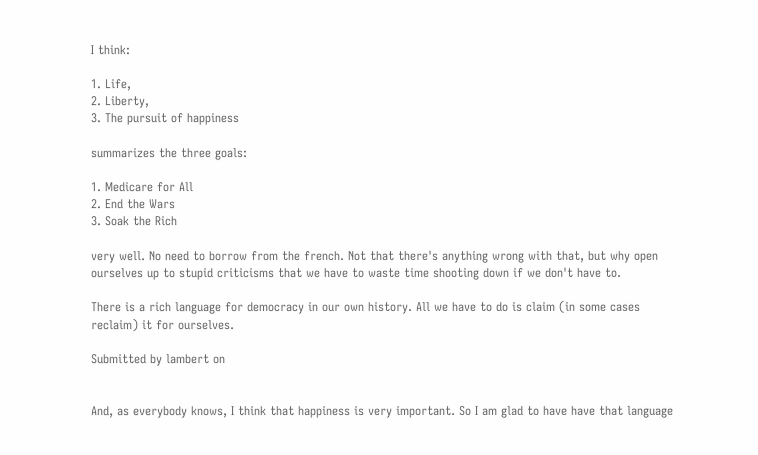I think:

1. Life,
2. Liberty,
3. The pursuit of happiness

summarizes the three goals:

1. Medicare for All
2. End the Wars
3. Soak the Rich

very well. No need to borrow from the french. Not that there's anything wrong with that, but why open ourselves up to stupid criticisms that we have to waste time shooting down if we don't have to.

There is a rich language for democracy in our own history. All we have to do is claim (in some cases reclaim) it for ourselves.

Submitted by lambert on


And, as everybody knows, I think that happiness is very important. So I am glad to have have that language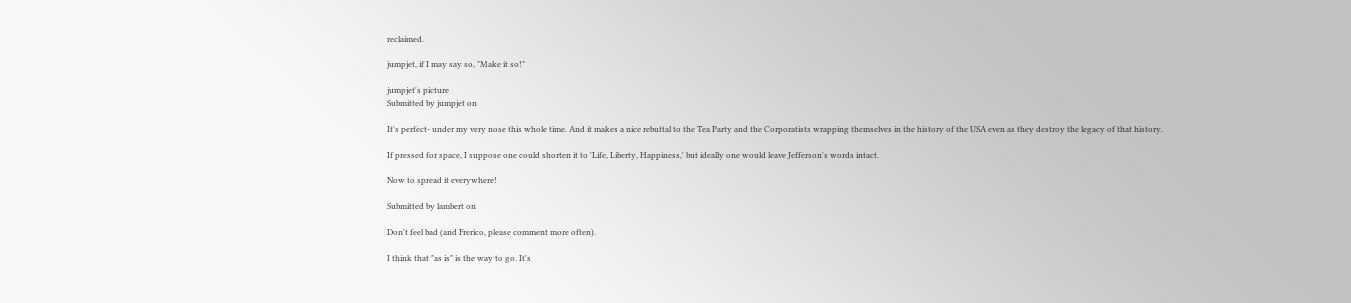reclaimed.

jumpjet, if I may say so, "Make it so!"

jumpjet's picture
Submitted by jumpjet on

It's perfect- under my very nose this whole time. And it makes a nice rebuttal to the Tea Party and the Corporatists wrapping themselves in the history of the USA even as they destroy the legacy of that history.

If pressed for space, I suppose one could shorten it to 'Life, Liberty, Happiness,' but ideally one would leave Jefferson's words intact.

Now to spread it everywhere!

Submitted by lambert on

Don't feel bad (and Frerico, please comment more often).

I think that "as is" is the way to go. It's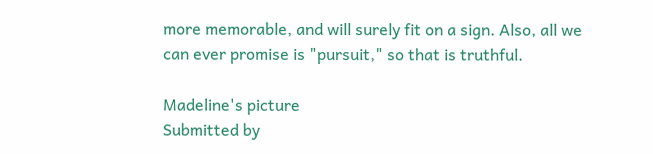more memorable, and will surely fit on a sign. Also, all we can ever promise is "pursuit," so that is truthful.

Madeline's picture
Submitted by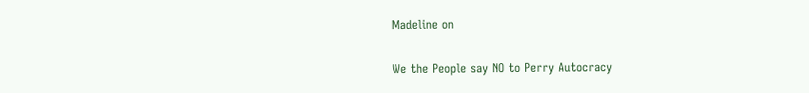Madeline on

We the People say NO to Perry Autocracy